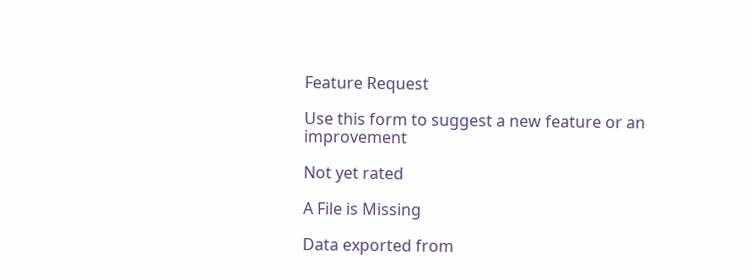Feature Request

Use this form to suggest a new feature or an improvement

Not yet rated

A File is Missing

Data exported from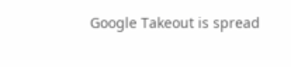Google Takeout is spread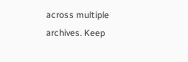across multiple archives. Keep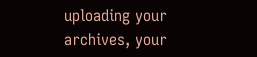uploading your archives, your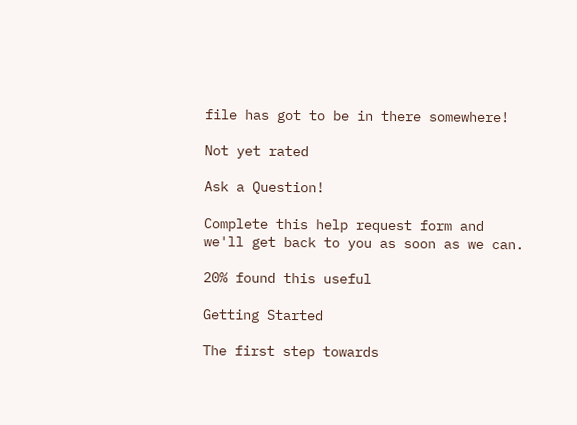file has got to be in there somewhere!

Not yet rated

Ask a Question!

Complete this help request form and we'll get back to you as soon as we can.

20% found this useful

Getting Started

The first step towards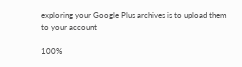exploring your Google Plus archives is to upload them to your account

100%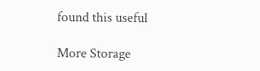found this useful

More Storage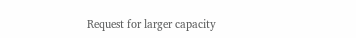Request for larger capacity